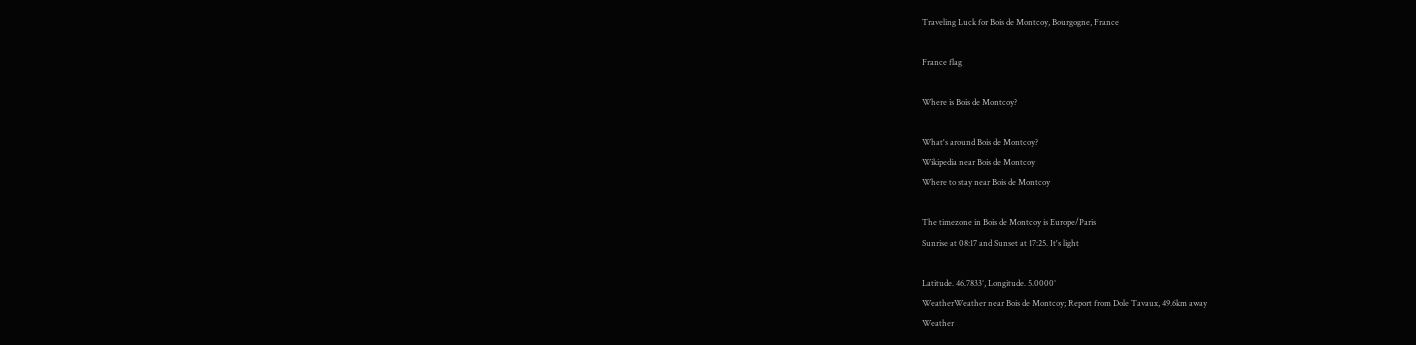Traveling Luck for Bois de Montcoy, Bourgogne, France

France flag

Where is Bois de Montcoy?

What's around Bois de Montcoy?
Wikipedia near Bois de Montcoy
Where to stay near Bois de Montcoy

The timezone in Bois de Montcoy is Europe/Paris
Sunrise at 08:17 and Sunset at 17:25. It's light

Latitude. 46.7833°, Longitude. 5.0000°
WeatherWeather near Bois de Montcoy; Report from Dole Tavaux, 49.6km away
Weather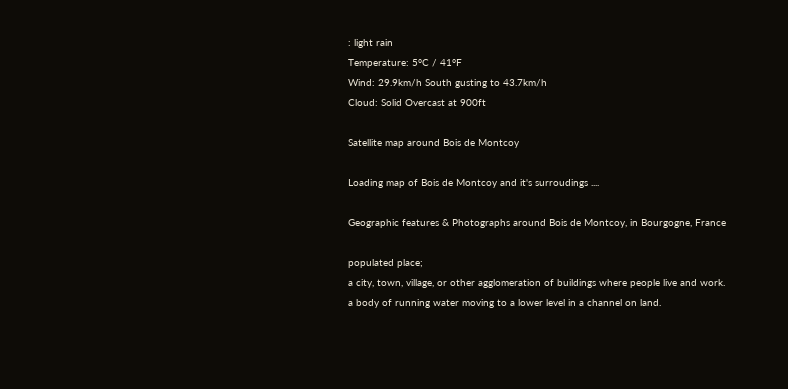: light rain
Temperature: 5°C / 41°F
Wind: 29.9km/h South gusting to 43.7km/h
Cloud: Solid Overcast at 900ft

Satellite map around Bois de Montcoy

Loading map of Bois de Montcoy and it's surroudings ....

Geographic features & Photographs around Bois de Montcoy, in Bourgogne, France

populated place;
a city, town, village, or other agglomeration of buildings where people live and work.
a body of running water moving to a lower level in a channel on land.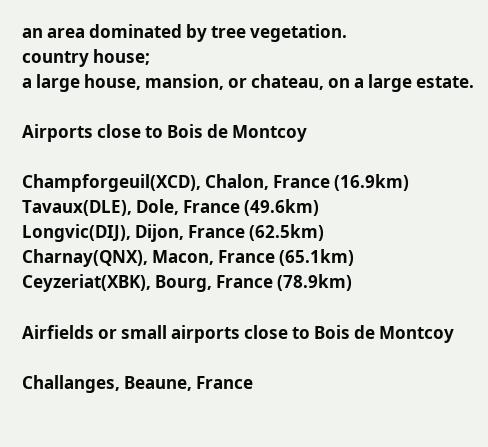an area dominated by tree vegetation.
country house;
a large house, mansion, or chateau, on a large estate.

Airports close to Bois de Montcoy

Champforgeuil(XCD), Chalon, France (16.9km)
Tavaux(DLE), Dole, France (49.6km)
Longvic(DIJ), Dijon, France (62.5km)
Charnay(QNX), Macon, France (65.1km)
Ceyzeriat(XBK), Bourg, France (78.9km)

Airfields or small airports close to Bois de Montcoy

Challanges, Beaune, France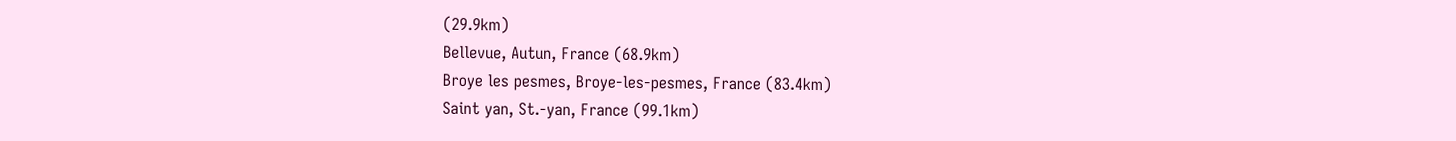(29.9km)
Bellevue, Autun, France (68.9km)
Broye les pesmes, Broye-les-pesmes, France (83.4km)
Saint yan, St.-yan, France (99.1km)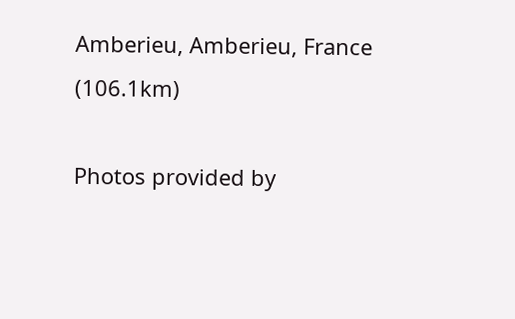Amberieu, Amberieu, France (106.1km)

Photos provided by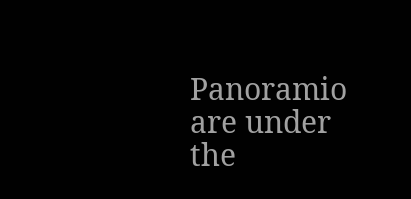Panoramio are under the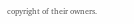copyright of their owners.